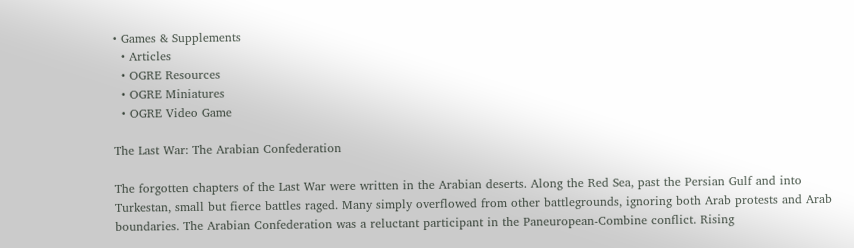• Games & Supplements
  • Articles
  • OGRE Resources
  • OGRE Miniatures
  • OGRE Video Game

The Last War: The Arabian Confederation

The forgotten chapters of the Last War were written in the Arabian deserts. Along the Red Sea, past the Persian Gulf and into Turkestan, small but fierce battles raged. Many simply overflowed from other battlegrounds, ignoring both Arab protests and Arab boundaries. The Arabian Confederation was a reluctant participant in the Paneuropean-Combine conflict. Rising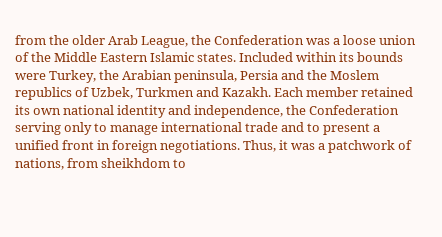from the older Arab League, the Confederation was a loose union of the Middle Eastern Islamic states. Included within its bounds were Turkey, the Arabian peninsula, Persia and the Moslem republics of Uzbek, Turkmen and Kazakh. Each member retained its own national identity and independence, the Confederation serving only to manage international trade and to present a unified front in foreign negotiations. Thus, it was a patchwork of nations, from sheikhdom to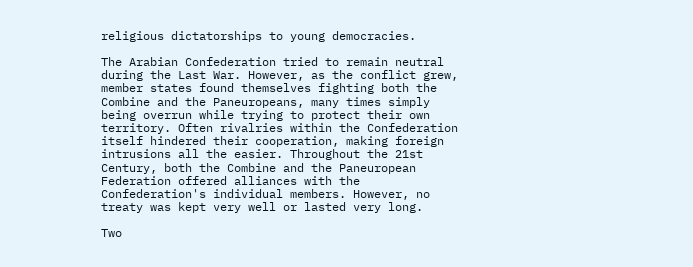religious dictatorships to young democracies.

The Arabian Confederation tried to remain neutral during the Last War. However, as the conflict grew, member states found themselves fighting both the Combine and the Paneuropeans, many times simply being overrun while trying to protect their own territory. Often rivalries within the Confederation itself hindered their cooperation, making foreign intrusions all the easier. Throughout the 21st Century, both the Combine and the Paneuropean Federation offered alliances with the Confederation's individual members. However, no treaty was kept very well or lasted very long.

Two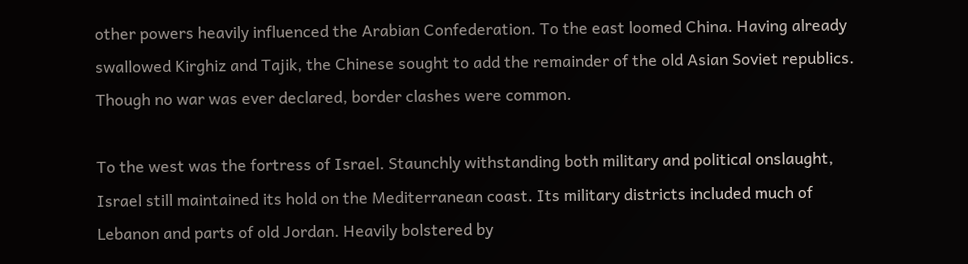other powers heavily influenced the Arabian Confederation. To the east loomed China. Having already swallowed Kirghiz and Tajik, the Chinese sought to add the remainder of the old Asian Soviet republics. Though no war was ever declared, border clashes were common.

To the west was the fortress of Israel. Staunchly withstanding both military and political onslaught, Israel still maintained its hold on the Mediterranean coast. Its military districts included much of Lebanon and parts of old Jordan. Heavily bolstered by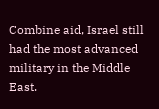Combine aid, Israel still had the most advanced military in the Middle East.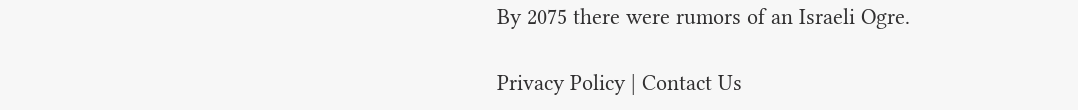By 2075 there were rumors of an Israeli Ogre.

Privacy Policy | Contact Us